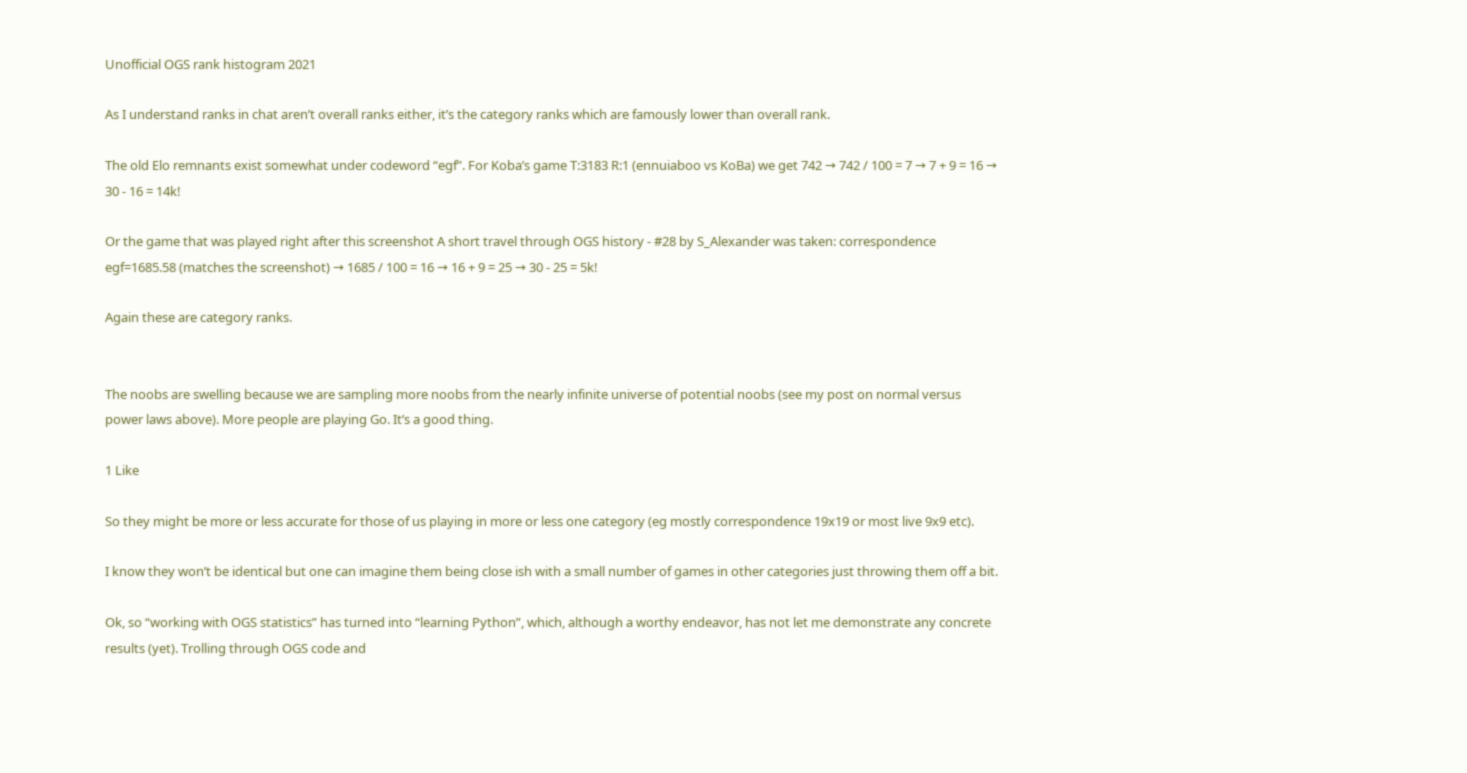Unofficial OGS rank histogram 2021

As I understand ranks in chat aren’t overall ranks either, it’s the category ranks which are famously lower than overall rank.

The old Elo remnants exist somewhat under codeword “egf”. For Koba’s game T:3183 R:1 (ennuiaboo vs KoBa) we get 742 → 742 / 100 = 7 → 7 + 9 = 16 → 30 - 16 = 14k!

Or the game that was played right after this screenshot A short travel through OGS history - #28 by S_Alexander was taken: correspondence egf=1685.58 (matches the screenshot) → 1685 / 100 = 16 → 16 + 9 = 25 → 30 - 25 = 5k!

Again these are category ranks.


The noobs are swelling because we are sampling more noobs from the nearly infinite universe of potential noobs (see my post on normal versus power laws above). More people are playing Go. It’s a good thing.

1 Like

So they might be more or less accurate for those of us playing in more or less one category (eg mostly correspondence 19x19 or most live 9x9 etc).

I know they won’t be identical but one can imagine them being close ish with a small number of games in other categories just throwing them off a bit.

Ok, so “working with OGS statistics” has turned into “learning Python”, which, although a worthy endeavor, has not let me demonstrate any concrete results (yet). Trolling through OGS code and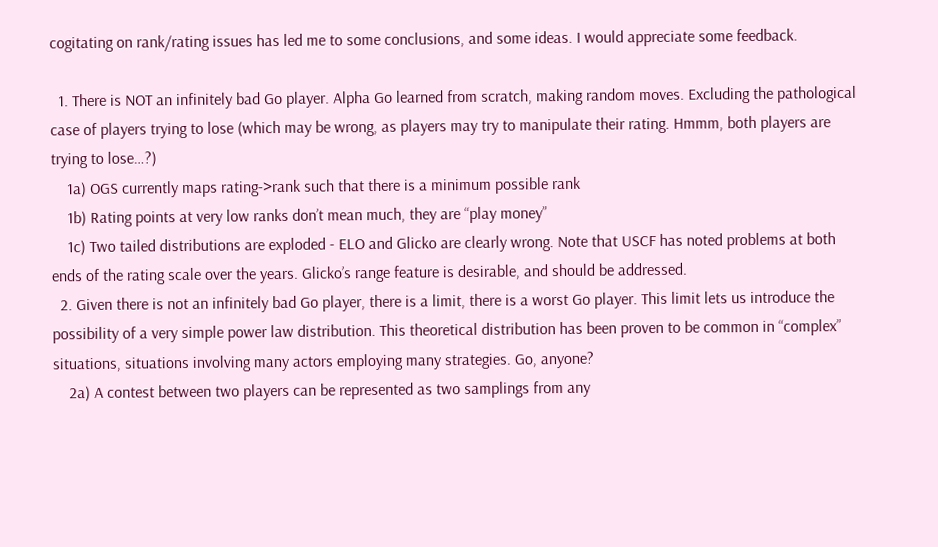cogitating on rank/rating issues has led me to some conclusions, and some ideas. I would appreciate some feedback.

  1. There is NOT an infinitely bad Go player. Alpha Go learned from scratch, making random moves. Excluding the pathological case of players trying to lose (which may be wrong, as players may try to manipulate their rating. Hmmm, both players are trying to lose…?)
    1a) OGS currently maps rating->rank such that there is a minimum possible rank
    1b) Rating points at very low ranks don’t mean much, they are “play money”
    1c) Two tailed distributions are exploded - ELO and Glicko are clearly wrong. Note that USCF has noted problems at both ends of the rating scale over the years. Glicko’s range feature is desirable, and should be addressed.
  2. Given there is not an infinitely bad Go player, there is a limit, there is a worst Go player. This limit lets us introduce the possibility of a very simple power law distribution. This theoretical distribution has been proven to be common in “complex” situations, situations involving many actors employing many strategies. Go, anyone?
    2a) A contest between two players can be represented as two samplings from any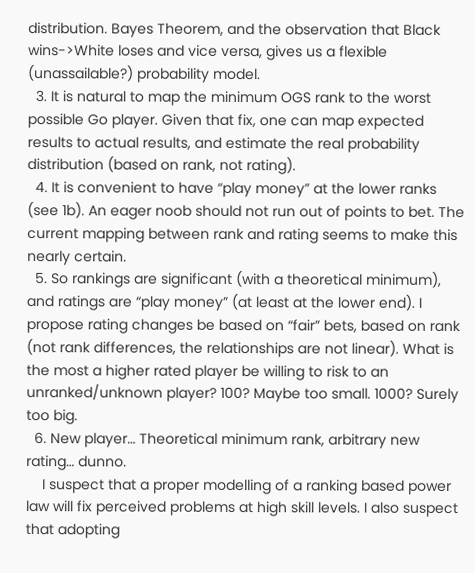distribution. Bayes Theorem, and the observation that Black wins->White loses and vice versa, gives us a flexible (unassailable?) probability model.
  3. It is natural to map the minimum OGS rank to the worst possible Go player. Given that fix, one can map expected results to actual results, and estimate the real probability distribution (based on rank, not rating).
  4. It is convenient to have “play money” at the lower ranks (see 1b). An eager noob should not run out of points to bet. The current mapping between rank and rating seems to make this nearly certain.
  5. So rankings are significant (with a theoretical minimum), and ratings are “play money” (at least at the lower end). I propose rating changes be based on “fair” bets, based on rank (not rank differences, the relationships are not linear). What is the most a higher rated player be willing to risk to an unranked/unknown player? 100? Maybe too small. 1000? Surely too big.
  6. New player… Theoretical minimum rank, arbitrary new rating… dunno.
    I suspect that a proper modelling of a ranking based power law will fix perceived problems at high skill levels. I also suspect that adopting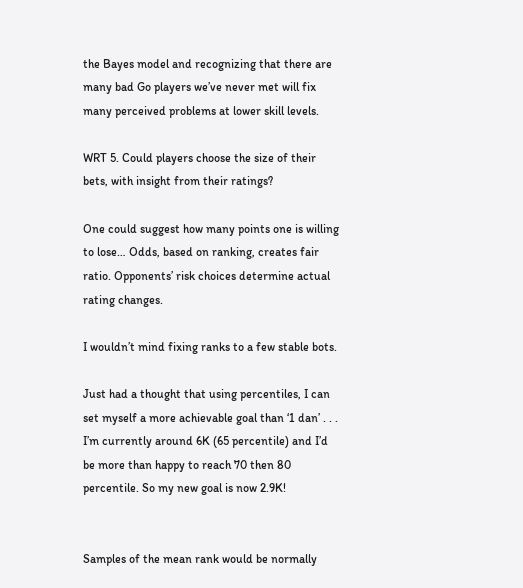the Bayes model and recognizing that there are many bad Go players we’ve never met will fix many perceived problems at lower skill levels.

WRT 5. Could players choose the size of their bets, with insight from their ratings?

One could suggest how many points one is willing to lose… Odds, based on ranking, creates fair ratio. Opponents’ risk choices determine actual rating changes.

I wouldn’t mind fixing ranks to a few stable bots.

Just had a thought that using percentiles, I can set myself a more achievable goal than ‘1 dan’ . . . I’m currently around 6K (65 percentile) and I’d be more than happy to reach 70 then 80 percentile. So my new goal is now 2.9K!


Samples of the mean rank would be normally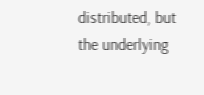distributed, but the underlying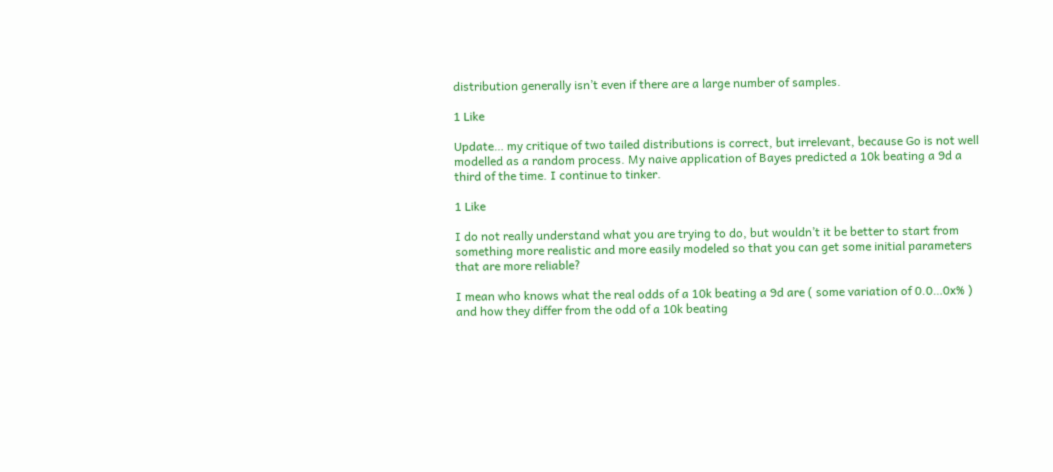distribution generally isn’t even if there are a large number of samples.

1 Like

Update… my critique of two tailed distributions is correct, but irrelevant, because Go is not well modelled as a random process. My naive application of Bayes predicted a 10k beating a 9d a third of the time. I continue to tinker.

1 Like

I do not really understand what you are trying to do, but wouldn’t it be better to start from something more realistic and more easily modeled so that you can get some initial parameters that are more reliable?

I mean who knows what the real odds of a 10k beating a 9d are ( some variation of 0.0…0x% ) and how they differ from the odd of a 10k beating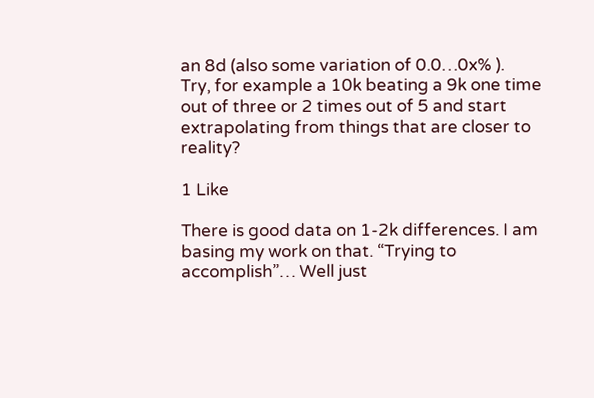an 8d (also some variation of 0.0…0x% ).
Try, for example a 10k beating a 9k one time out of three or 2 times out of 5 and start extrapolating from things that are closer to reality?

1 Like

There is good data on 1-2k differences. I am basing my work on that. “Trying to accomplish”… Well just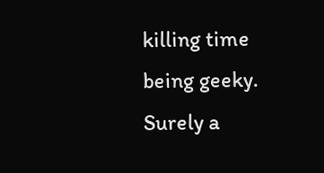killing time being geeky. Surely a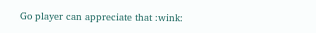Go player can appreciate that :wink: